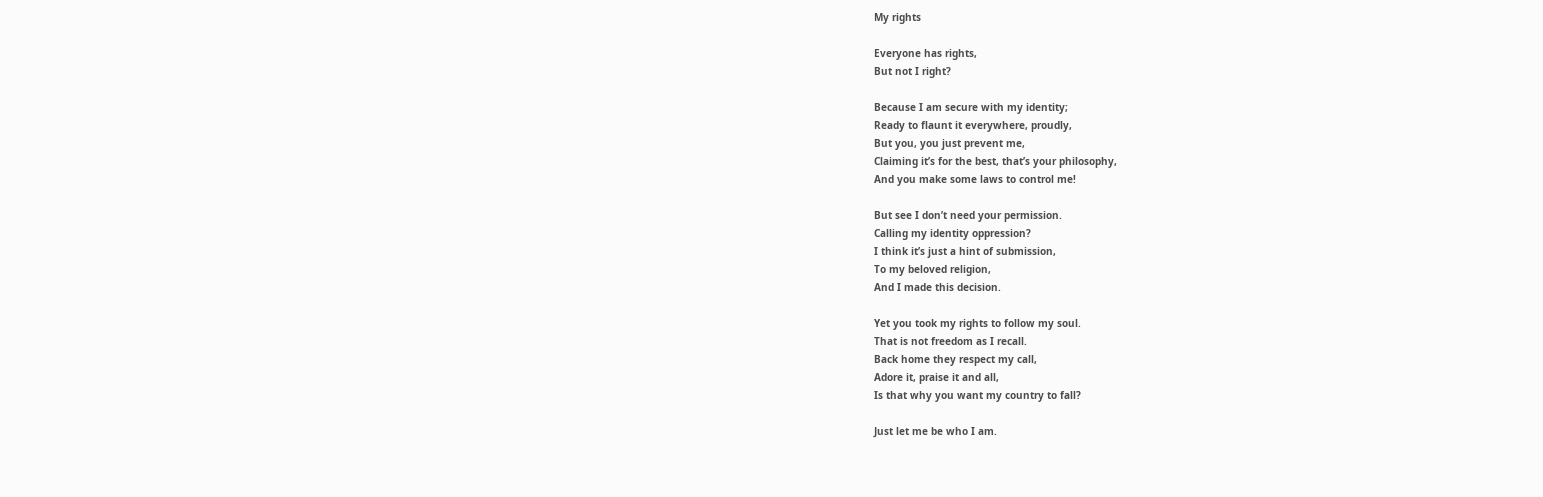My rights

Everyone has rights,
But not I right?

Because I am secure with my identity;
Ready to flaunt it everywhere, proudly,
But you, you just prevent me,
Claiming it’s for the best, that’s your philosophy,
And you make some laws to control me!

But see I don’t need your permission.
Calling my identity oppression?
I think it’s just a hint of submission,
To my beloved religion,
And I made this decision.

Yet you took my rights to follow my soul.
That is not freedom as I recall.
Back home they respect my call,
Adore it, praise it and all,
Is that why you want my country to fall?

Just let me be who I am.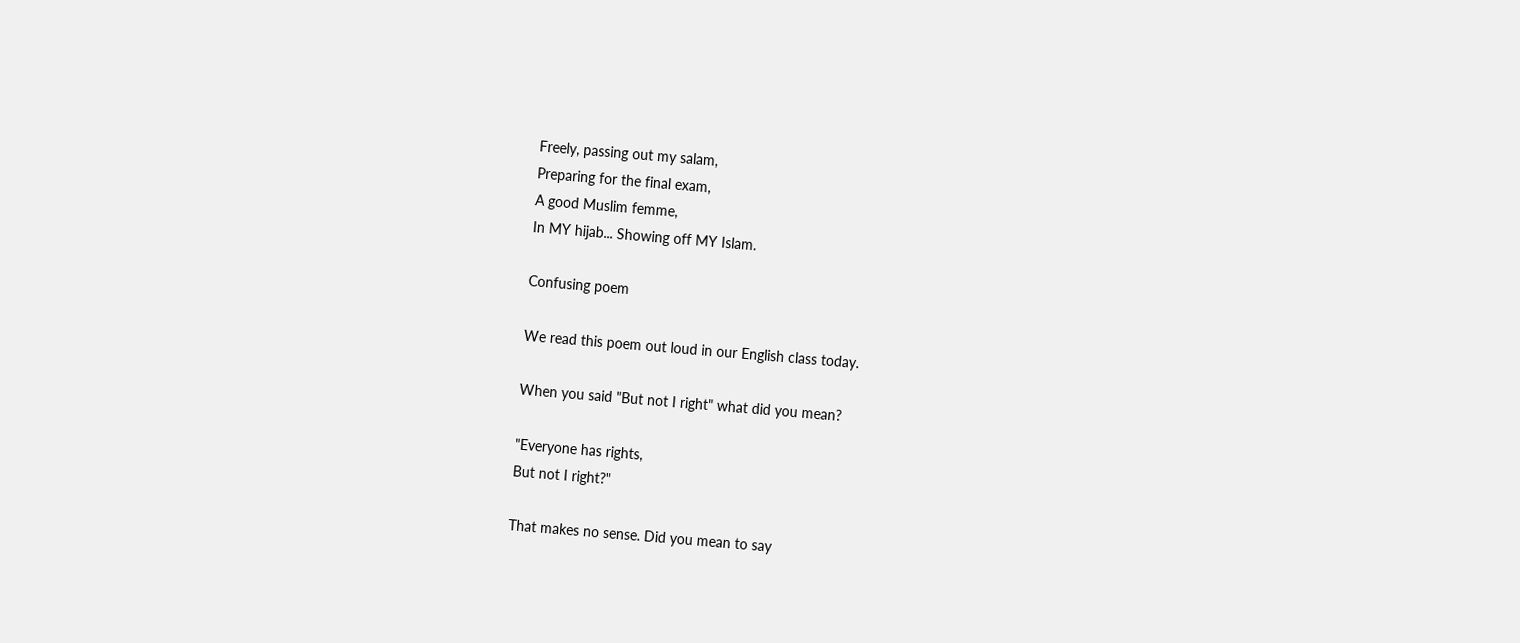Freely, passing out my salam,
Preparing for the final exam,
A good Muslim femme,
In MY hijab... Showing off MY Islam.

Confusing poem

We read this poem out loud in our English class today.

When you said "But not I right" what did you mean?

"Everyone has rights,
But not I right?"

That makes no sense. Did you mean to say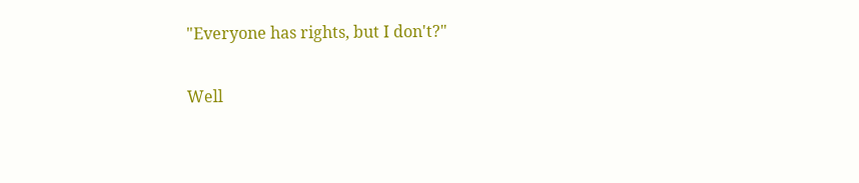"Everyone has rights, but I don't?"

Well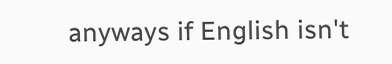anyways if English isn't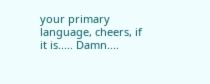your primary language, cheers, if it is..... Damn....